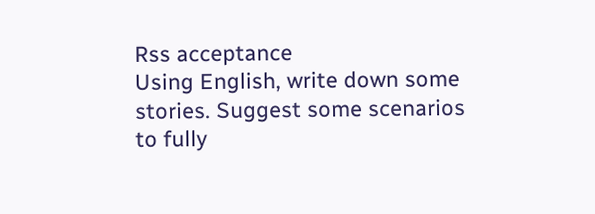Rss acceptance
Using English, write down some stories. Suggest some scenarios to fully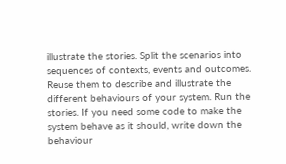illustrate the stories. Split the scenarios into sequences of contexts, events and outcomes. Reuse them to describe and illustrate the different behaviours of your system. Run the stories. If you need some code to make the system behave as it should, write down the behaviour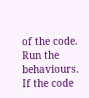of the code. Run the behaviours. If the code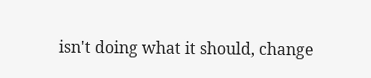isn't doing what it should, change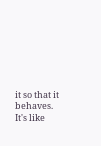it so that it behaves. It's like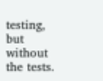testing, but without the tests.